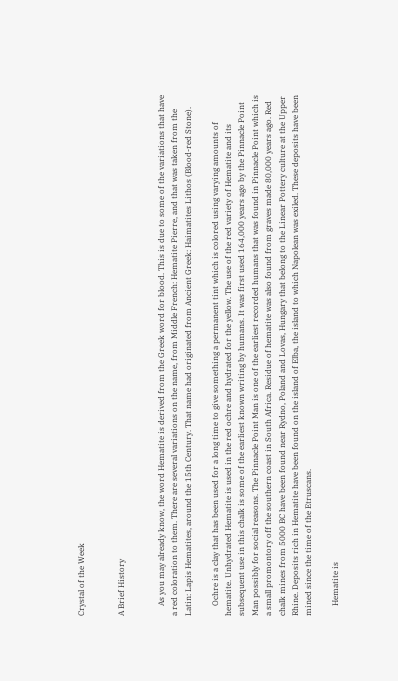Crystal of the Week


A Brief History


     As you may already know, the word Hematite is derived from the Greek word for blood. This is due to some of the variations that have a red coloration to them. There are several variations on the name, from Middle French: Hematite Pierre, and that was taken from the Latin: Lapis Hematites, around the 15th Century. That name had originated from Ancient Greek: Haimatites Lithos (Blood-red Stone).

     Ochre is a clay that has been used for a long time to give something a permanent tint which is colored using varying amounts of hematite. Unhydrated Hematite is used in the red ochre and hydrated for the yellow. The use of the red variety of Hematite and its subsequent use in this chalk is some of the earliest known writing by humans. It was first used 164,000 years ago by the Pinnacle Point Man possibly for social reasons. The Pinnacle Point Man is one of the earliest recorded humans that was found in Pinnacle Point which is a small promontory off the southern coast in South Africa. Residue of hematite was also found from graves made 80,000 years ago. Red chalk mines from 5000 BC have been found near Rydno, Poland and Lovas, Hungary that belong to the Linear Pottery culture at the Upper Rhine. Deposits rich in Hematite have been found on the island of Elba, the island to which Napolean was exiled. These deposits have been mined since the time of the Etruscans.

     Hematite is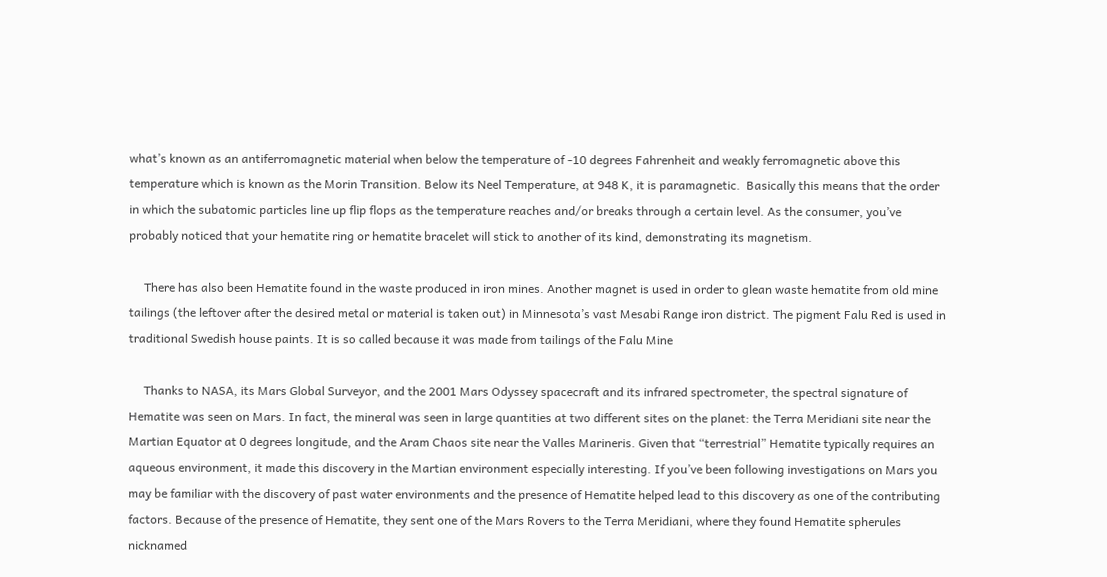what’s known as an antiferromagnetic material when below the temperature of -10 degrees Fahrenheit and weakly ferromagnetic above this temperature which is known as the Morin Transition. Below its Neel Temperature, at 948 K, it is paramagnetic.  Basically this means that the order in which the subatomic particles line up flip flops as the temperature reaches and/or breaks through a certain level. As the consumer, you’ve probably noticed that your hematite ring or hematite bracelet will stick to another of its kind, demonstrating its magnetism.

     There has also been Hematite found in the waste produced in iron mines. Another magnet is used in order to glean waste hematite from old mine tailings (the leftover after the desired metal or material is taken out) in Minnesota’s vast Mesabi Range iron district. The pigment Falu Red is used in traditional Swedish house paints. It is so called because it was made from tailings of the Falu Mine

     Thanks to NASA, its Mars Global Surveyor, and the 2001 Mars Odyssey spacecraft and its infrared spectrometer, the spectral signature of Hematite was seen on Mars. In fact, the mineral was seen in large quantities at two different sites on the planet: the Terra Meridiani site near the Martian Equator at 0 degrees longitude, and the Aram Chaos site near the Valles Marineris. Given that “terrestrial” Hematite typically requires an aqueous environment, it made this discovery in the Martian environment especially interesting. If you’ve been following investigations on Mars you may be familiar with the discovery of past water environments and the presence of Hematite helped lead to this discovery as one of the contributing factors. Because of the presence of Hematite, they sent one of the Mars Rovers to the Terra Meridiani, where they found Hematite spherules nicknamed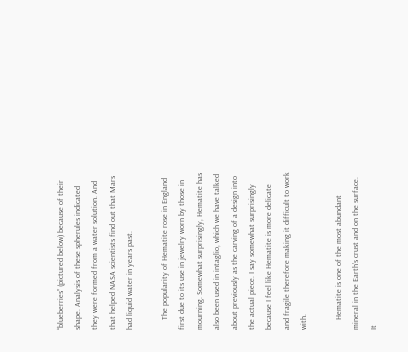“blueberries” (pictured below) because of their shape. Analysis of these spherules indicated they were formed from a water solution. And that helped NASA scientists find out that Mars had liquid water in years past.

     The popularity of Hematite rose in England first due to its use in jewelry worn by those in mourning. Somewhat surprisingly, Hematite has also been used in intaglio, which we have talked about previously as the carving of a design into the actual piece. I say somewhat surprisingly because I feel like Hematite is more delicate and fragile therefore making it difficult to work with.

     Hematite is one of the most abundant mineral in the Earth’s crust and on the surface. It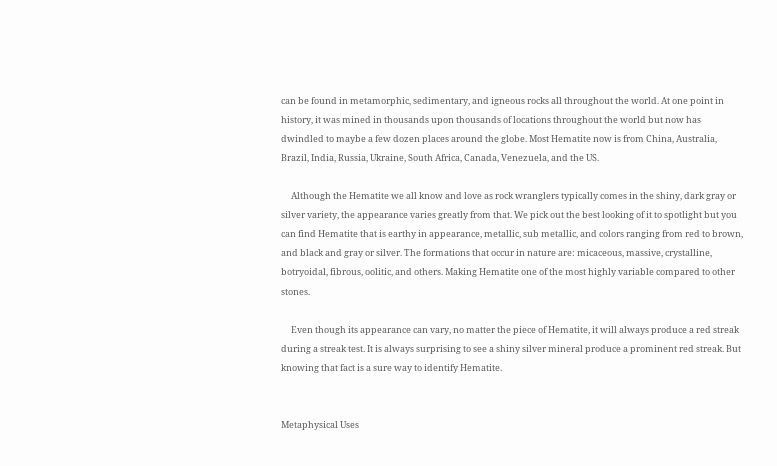can be found in metamorphic, sedimentary, and igneous rocks all throughout the world. At one point in history, it was mined in thousands upon thousands of locations throughout the world but now has dwindled to maybe a few dozen places around the globe. Most Hematite now is from China, Australia, Brazil, India, Russia, Ukraine, South Africa, Canada, Venezuela, and the US.

     Although the Hematite we all know and love as rock wranglers typically comes in the shiny, dark gray or silver variety, the appearance varies greatly from that. We pick out the best looking of it to spotlight but you can find Hematite that is earthy in appearance, metallic, sub metallic, and colors ranging from red to brown, and black and gray or silver. The formations that occur in nature are: micaceous, massive, crystalline, botryoidal, fibrous, oolitic, and others. Making Hematite one of the most highly variable compared to other stones.

     Even though its appearance can vary, no matter the piece of Hematite, it will always produce a red streak during a streak test. It is always surprising to see a shiny silver mineral produce a prominent red streak. But knowing that fact is a sure way to identify Hematite.


Metaphysical Uses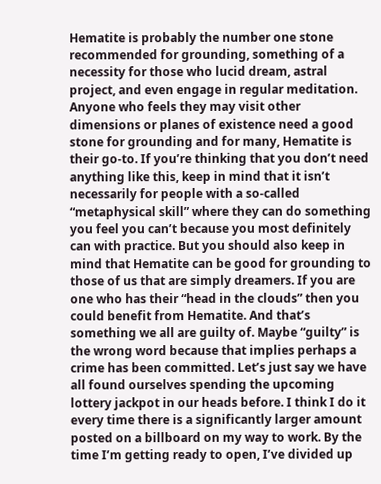Hematite is probably the number one stone recommended for grounding, something of a necessity for those who lucid dream, astral project, and even engage in regular meditation. Anyone who feels they may visit other dimensions or planes of existence need a good stone for grounding and for many, Hematite is their go-to. If you’re thinking that you don’t need anything like this, keep in mind that it isn’t necessarily for people with a so-called “metaphysical skill” where they can do something you feel you can’t because you most definitely can with practice. But you should also keep in mind that Hematite can be good for grounding to those of us that are simply dreamers. If you are one who has their “head in the clouds” then you could benefit from Hematite. And that’s something we all are guilty of. Maybe “guilty” is the wrong word because that implies perhaps a crime has been committed. Let’s just say we have all found ourselves spending the upcoming lottery jackpot in our heads before. I think I do it every time there is a significantly larger amount posted on a billboard on my way to work. By the time I’m getting ready to open, I’ve divided up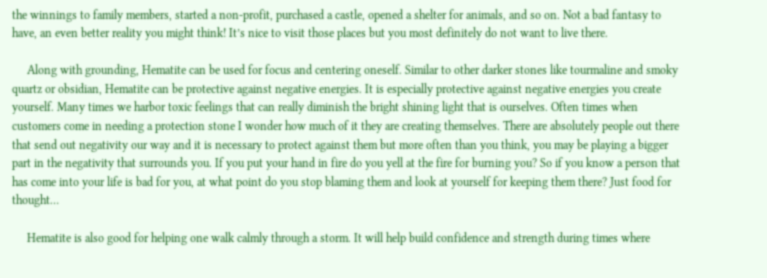the winnings to family members, started a non-profit, purchased a castle, opened a shelter for animals, and so on. Not a bad fantasy to have, an even better reality you might think! It’s nice to visit those places but you most definitely do not want to live there.

     Along with grounding, Hematite can be used for focus and centering oneself. Similar to other darker stones like tourmaline and smoky quartz or obsidian, Hematite can be protective against negative energies. It is especially protective against negative energies you create yourself. Many times we harbor toxic feelings that can really diminish the bright shining light that is ourselves. Often times when customers come in needing a protection stone I wonder how much of it they are creating themselves. There are absolutely people out there that send out negativity our way and it is necessary to protect against them but more often than you think, you may be playing a bigger part in the negativity that surrounds you. If you put your hand in fire do you yell at the fire for burning you? So if you know a person that has come into your life is bad for you, at what point do you stop blaming them and look at yourself for keeping them there? Just food for thought…

     Hematite is also good for helping one walk calmly through a storm. It will help build confidence and strength during times where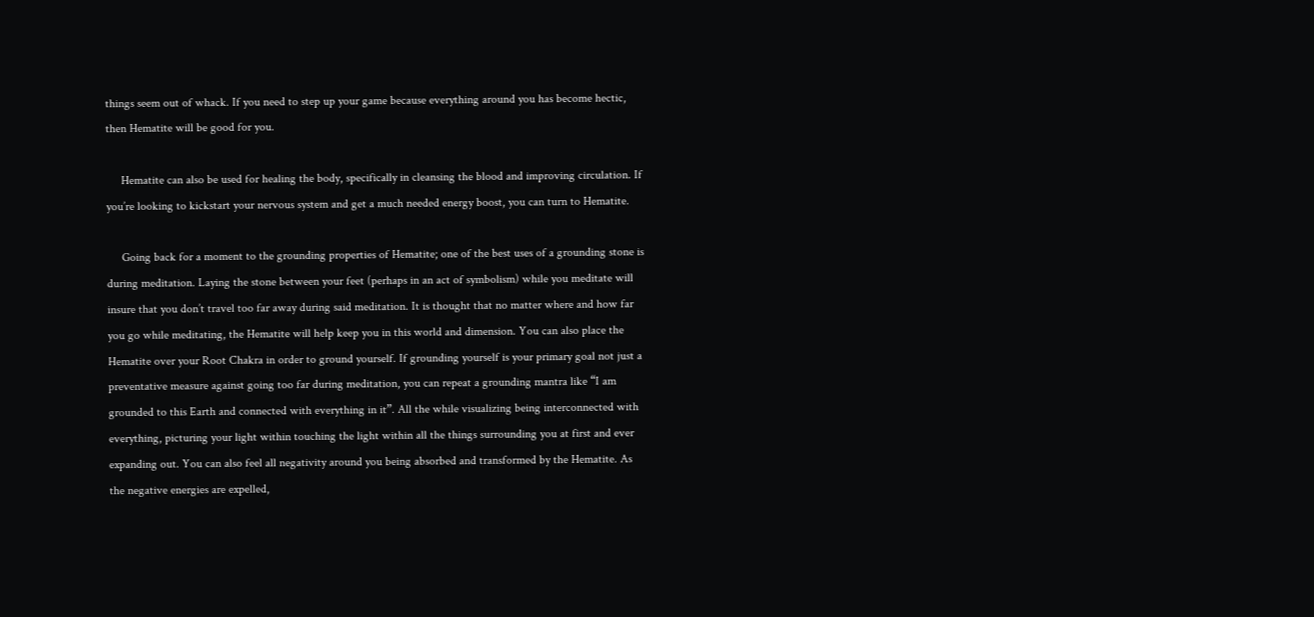things seem out of whack. If you need to step up your game because everything around you has become hectic, then Hematite will be good for you.

     Hematite can also be used for healing the body, specifically in cleansing the blood and improving circulation. If you’re looking to kickstart your nervous system and get a much needed energy boost, you can turn to Hematite.

     Going back for a moment to the grounding properties of Hematite; one of the best uses of a grounding stone is during meditation. Laying the stone between your feet (perhaps in an act of symbolism) while you meditate will insure that you don’t travel too far away during said meditation. It is thought that no matter where and how far you go while meditating, the Hematite will help keep you in this world and dimension. You can also place the Hematite over your Root Chakra in order to ground yourself. If grounding yourself is your primary goal not just a preventative measure against going too far during meditation, you can repeat a grounding mantra like “I am grounded to this Earth and connected with everything in it”. All the while visualizing being interconnected with everything, picturing your light within touching the light within all the things surrounding you at first and ever expanding out. You can also feel all negativity around you being absorbed and transformed by the Hematite. As the negative energies are expelled,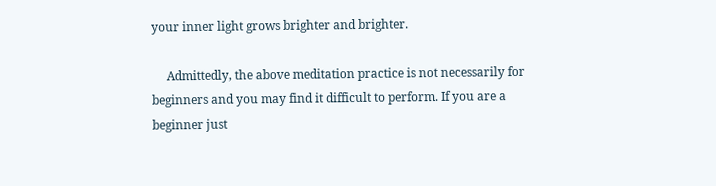your inner light grows brighter and brighter.

     Admittedly, the above meditation practice is not necessarily for beginners and you may find it difficult to perform. If you are a beginner just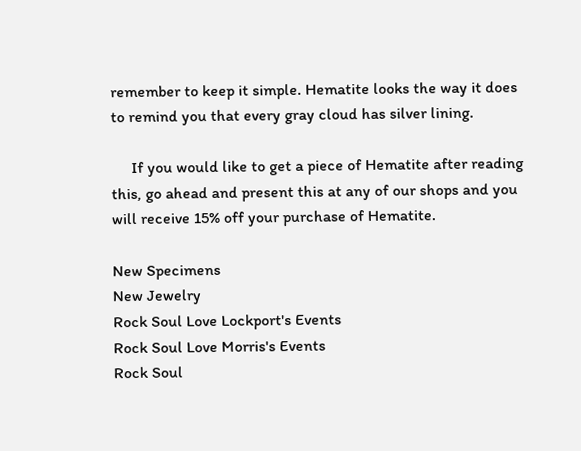remember to keep it simple. Hematite looks the way it does to remind you that every gray cloud has silver lining.

     If you would like to get a piece of Hematite after reading this, go ahead and present this at any of our shops and you will receive 15% off your purchase of Hematite.

New Specimens
New Jewelry
Rock Soul Love Lockport's Events
Rock Soul Love Morris's Events
Rock Soul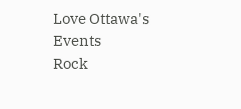Love Ottawa's Events
Rock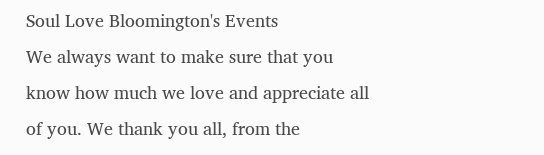Soul Love Bloomington's Events
We always want to make sure that you know how much we love and appreciate all of you. We thank you all, from the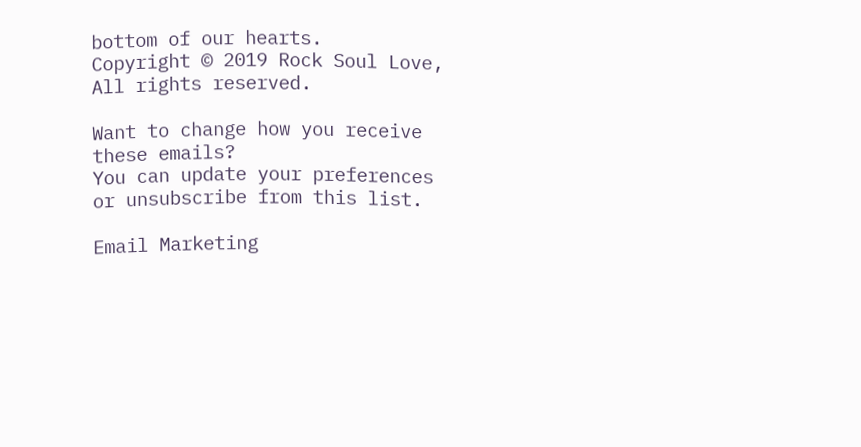bottom of our hearts.
Copyright © 2019 Rock Soul Love, All rights reserved.

Want to change how you receive these emails?
You can update your preferences or unsubscribe from this list.

Email Marketing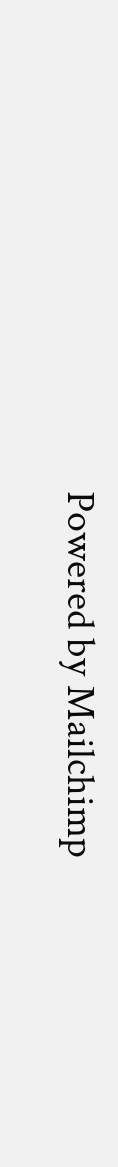Powered by Mailchimp